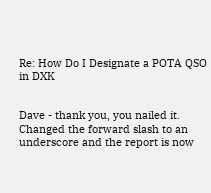Re: How Do I Designate a POTA QSO in DXK


Dave - thank you, you nailed it. Changed the forward slash to an underscore and the report is now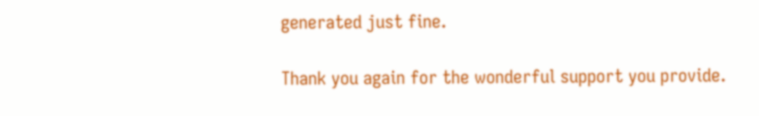generated just fine.

Thank you again for the wonderful support you provide.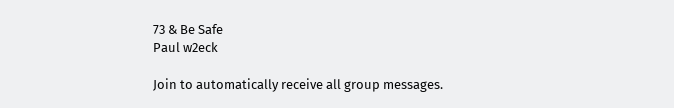73 & Be Safe
Paul w2eck

Join to automatically receive all group messages.